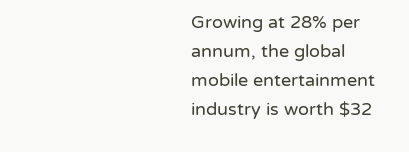Growing at 28% per annum, the global mobile entertainment industry is worth $32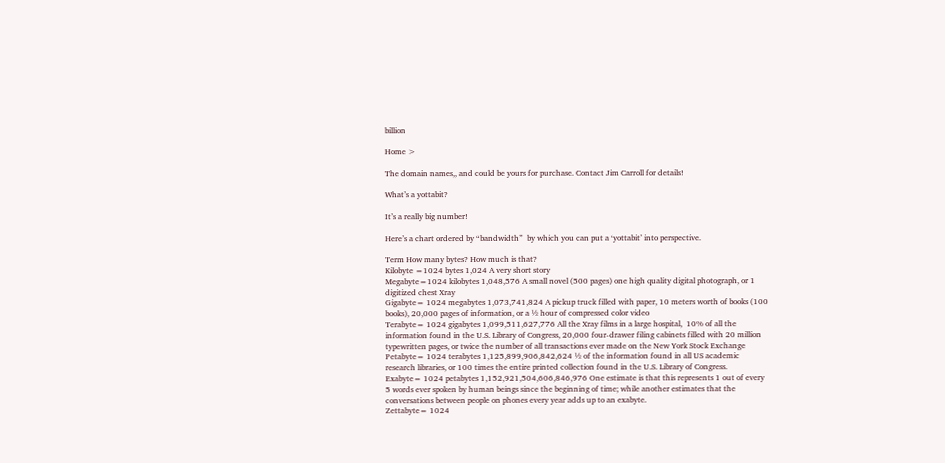billion

Home >

The domain names,, and could be yours for purchase. Contact Jim Carroll for details!

What’s a yottabit?

It’s a really big number!

Here’s a chart ordered by “bandwidth”  by which you can put a ‘yottabit’ into perspective.

Term How many bytes? How much is that?
Kilobyte =1024 bytes 1,024 A very short story
Megabyte=1024 kilobytes 1,048,576 A small novel (500 pages) one high quality digital photograph, or 1 digitized chest Xray
Gigabyte= 1024 megabytes 1,073,741,824 A pickup truck filled with paper, 10 meters worth of books (100 books), 20,000 pages of information, or a ½ hour of compressed color video
Terabyte= 1024 gigabytes 1,099,511,627,776 All the Xray films in a large hospital,  10% of all the information found in the U.S. Library of Congress, 20,000 four-drawer filing cabinets filled with 20 million typewritten pages, or twice the number of all transactions ever made on the New York Stock Exchange
Petabyte= 1024 terabytes 1,125,899,906,842,624 ½ of the information found in all US academic research libraries, or 100 times the entire printed collection found in the U.S. Library of Congress.
Exabyte= 1024 petabytes 1,152,921,504,606,846,976 One estimate is that this represents 1 out of every 5 words ever spoken by human beings since the beginning of time; while another estimates that the conversations between people on phones every year adds up to an exabyte.
Zettabyte= 1024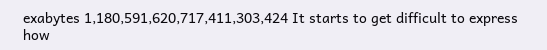exabytes 1,180,591,620,717,411,303,424 It starts to get difficult to express how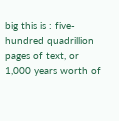big this is : five-hundred quadrillion pages of text, or 1,000 years worth of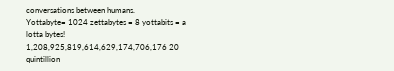conversations between humans.
Yottabyte= 1024 zettabytes = 8 yottabits = a lotta bytes! 1,208,925,819,614,629,174,706,176 20 quintillion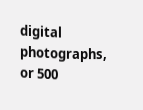digital photographs, or 500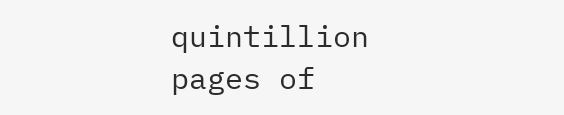quintillion pages of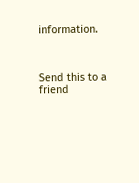information.



Send this to a friend